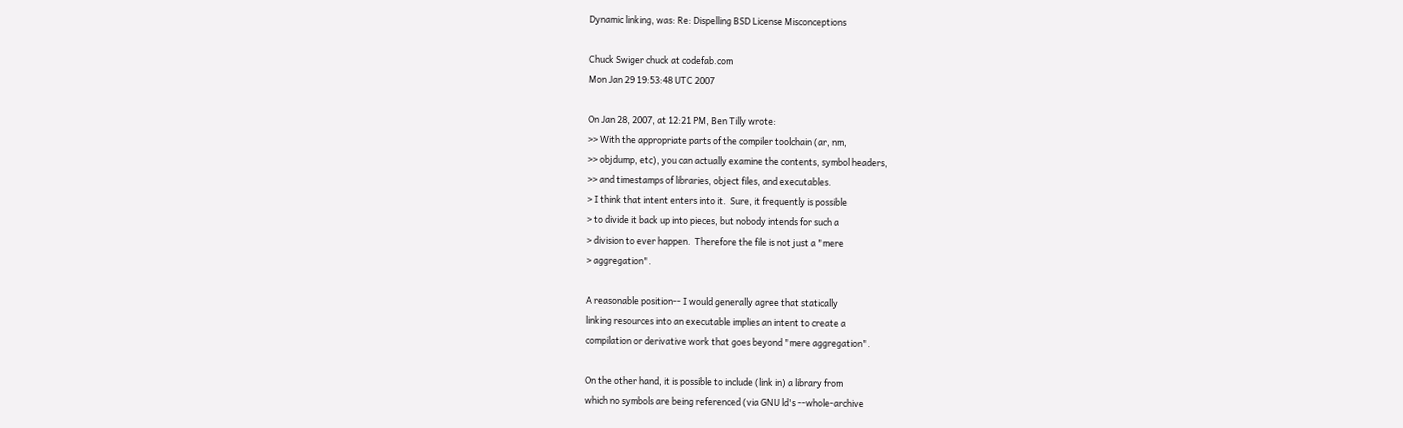Dynamic linking, was: Re: Dispelling BSD License Misconceptions

Chuck Swiger chuck at codefab.com
Mon Jan 29 19:53:48 UTC 2007

On Jan 28, 2007, at 12:21 PM, Ben Tilly wrote:
>> With the appropriate parts of the compiler toolchain (ar, nm,
>> objdump, etc), you can actually examine the contents, symbol headers,
>> and timestamps of libraries, object files, and executables.
> I think that intent enters into it.  Sure, it frequently is possible
> to divide it back up into pieces, but nobody intends for such a
> division to ever happen.  Therefore the file is not just a "mere
> aggregation".

A reasonable position-- I would generally agree that statically
linking resources into an executable implies an intent to create a
compilation or derivative work that goes beyond "mere aggregation".

On the other hand, it is possible to include (link in) a library from
which no symbols are being referenced (via GNU ld's --whole-archive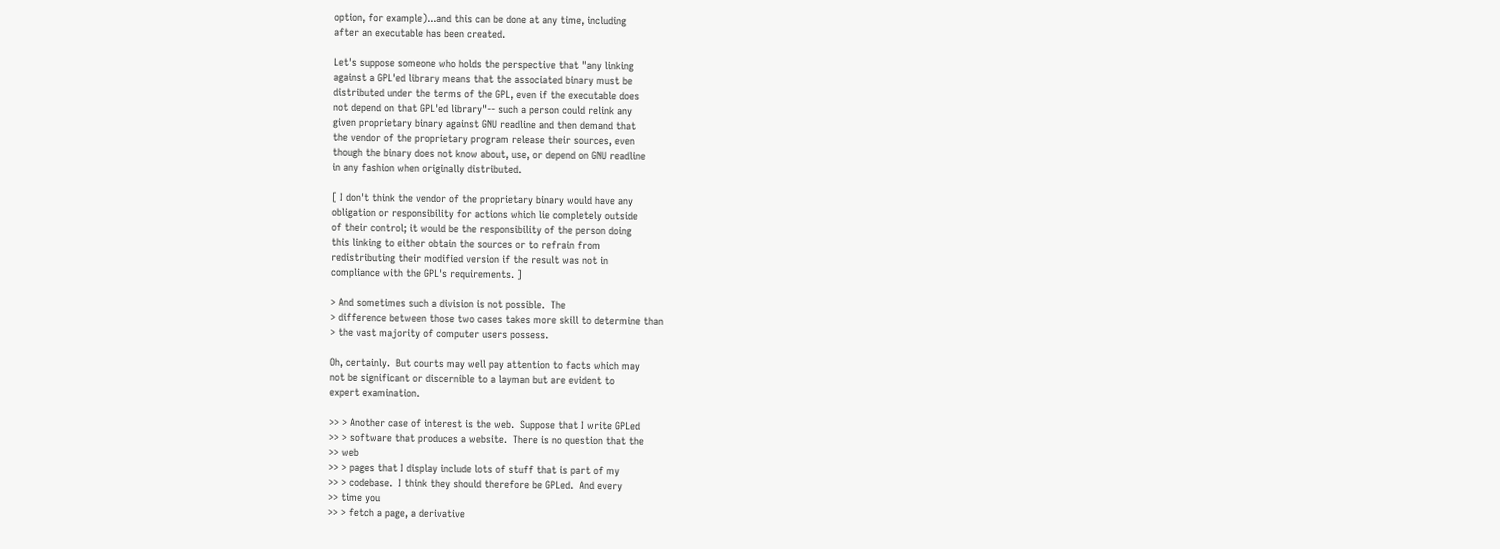option, for example)...and this can be done at any time, including
after an executable has been created.

Let's suppose someone who holds the perspective that "any linking
against a GPL'ed library means that the associated binary must be
distributed under the terms of the GPL, even if the executable does
not depend on that GPL'ed library"-- such a person could relink any
given proprietary binary against GNU readline and then demand that
the vendor of the proprietary program release their sources, even
though the binary does not know about, use, or depend on GNU readline
in any fashion when originally distributed.

[ I don't think the vendor of the proprietary binary would have any
obligation or responsibility for actions which lie completely outside
of their control; it would be the responsibility of the person doing
this linking to either obtain the sources or to refrain from
redistributing their modified version if the result was not in
compliance with the GPL's requirements. ]

> And sometimes such a division is not possible.  The
> difference between those two cases takes more skill to determine than
> the vast majority of computer users possess.

Oh, certainly.  But courts may well pay attention to facts which may
not be significant or discernible to a layman but are evident to
expert examination.

>> > Another case of interest is the web.  Suppose that I write GPLed
>> > software that produces a website.  There is no question that the
>> web
>> > pages that I display include lots of stuff that is part of my
>> > codebase.  I think they should therefore be GPLed.  And every
>> time you
>> > fetch a page, a derivative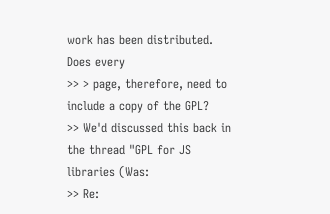work has been distributed.  Does every
>> > page, therefore, need to include a copy of the GPL?
>> We'd discussed this back in the thread "GPL for JS libraries (Was:
>> Re: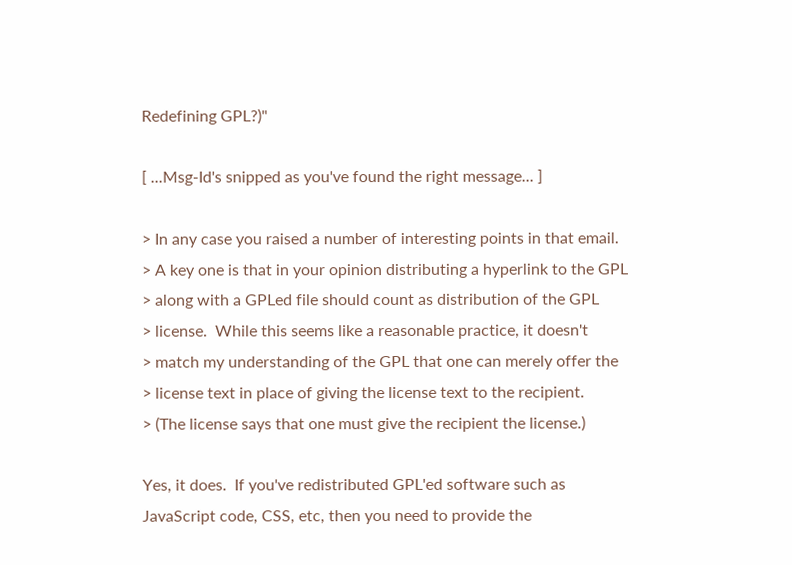Redefining GPL?)"

[ ...Msg-Id's snipped as you've found the right message... ]

> In any case you raised a number of interesting points in that email.
> A key one is that in your opinion distributing a hyperlink to the GPL
> along with a GPLed file should count as distribution of the GPL
> license.  While this seems like a reasonable practice, it doesn't
> match my understanding of the GPL that one can merely offer the
> license text in place of giving the license text to the recipient.
> (The license says that one must give the recipient the license.)

Yes, it does.  If you've redistributed GPL'ed software such as
JavaScript code, CSS, etc, then you need to provide the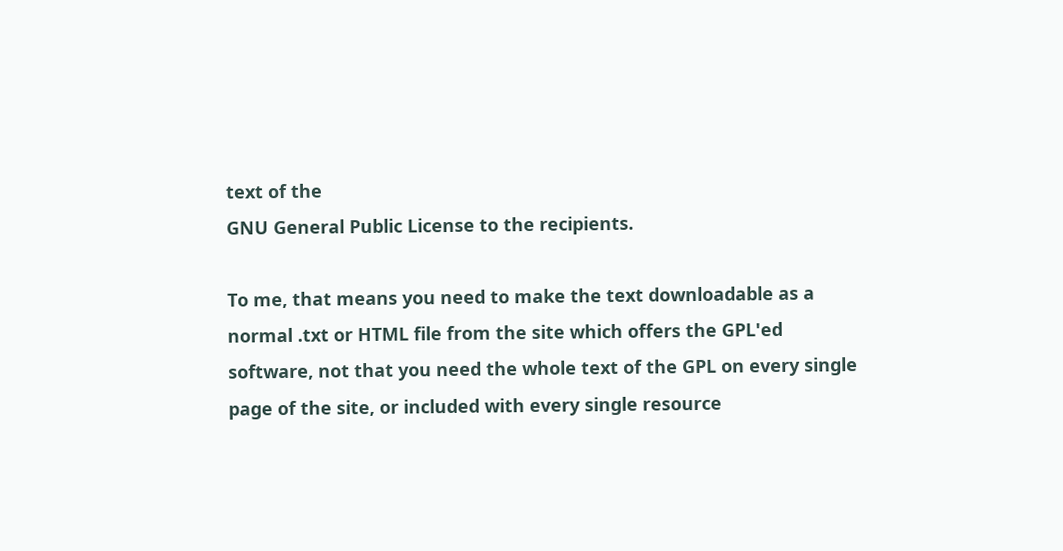text of the
GNU General Public License to the recipients.

To me, that means you need to make the text downloadable as a
normal .txt or HTML file from the site which offers the GPL'ed
software, not that you need the whole text of the GPL on every single
page of the site, or included with every single resource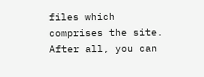files which
comprises the site.  After all, you can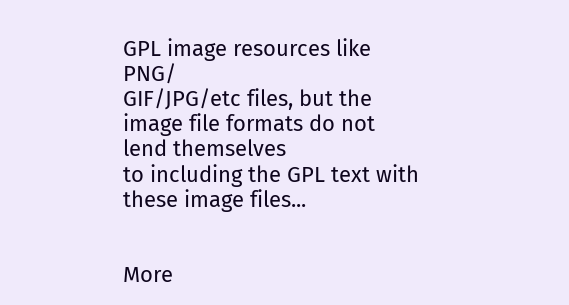GPL image resources like PNG/
GIF/JPG/etc files, but the image file formats do not lend themselves
to including the GPL text with these image files...


More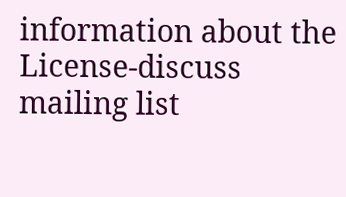information about the License-discuss mailing list